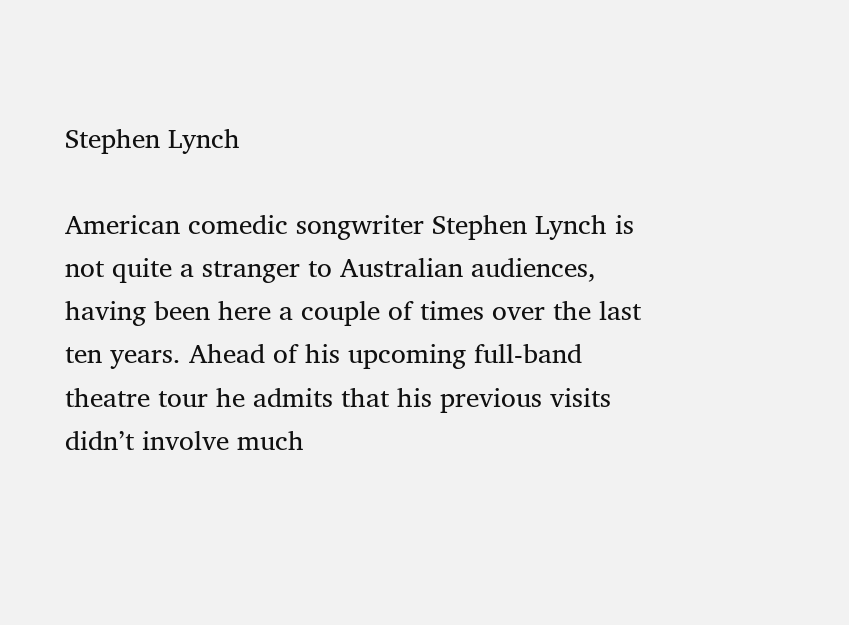Stephen Lynch

American comedic songwriter Stephen Lynch is not quite a stranger to Australian audiences, having been here a couple of times over the last ten years. Ahead of his upcoming full-band theatre tour he admits that his previous visits didn’t involve much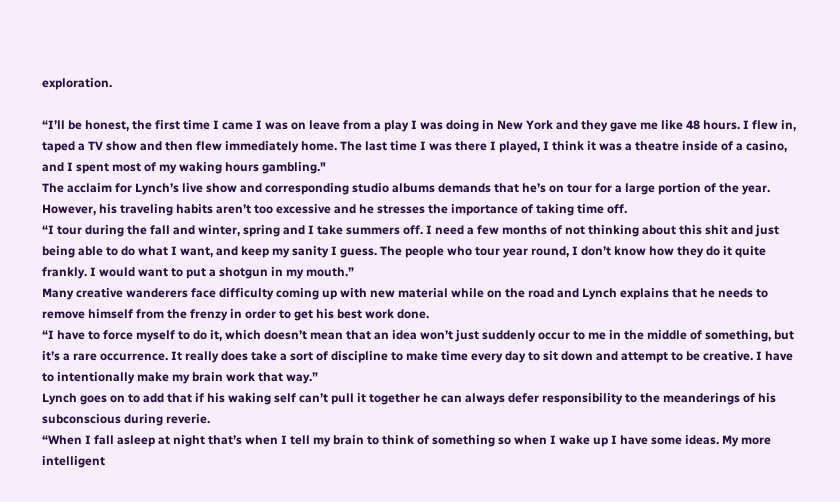exploration.

“I’ll be honest, the first time I came I was on leave from a play I was doing in New York and they gave me like 48 hours. I flew in, taped a TV show and then flew immediately home. The last time I was there I played, I think it was a theatre inside of a casino, and I spent most of my waking hours gambling."
The acclaim for Lynch’s live show and corresponding studio albums demands that he’s on tour for a large portion of the year. However, his traveling habits aren’t too excessive and he stresses the importance of taking time off.
“I tour during the fall and winter, spring and I take summers off. I need a few months of not thinking about this shit and just being able to do what I want, and keep my sanity I guess. The people who tour year round, I don’t know how they do it quite frankly. I would want to put a shotgun in my mouth.”
Many creative wanderers face difficulty coming up with new material while on the road and Lynch explains that he needs to remove himself from the frenzy in order to get his best work done.
“I have to force myself to do it, which doesn’t mean that an idea won’t just suddenly occur to me in the middle of something, but it’s a rare occurrence. It really does take a sort of discipline to make time every day to sit down and attempt to be creative. I have to intentionally make my brain work that way.”
Lynch goes on to add that if his waking self can’t pull it together he can always defer responsibility to the meanderings of his subconscious during reverie.
“When I fall asleep at night that’s when I tell my brain to think of something so when I wake up I have some ideas. My more intelligent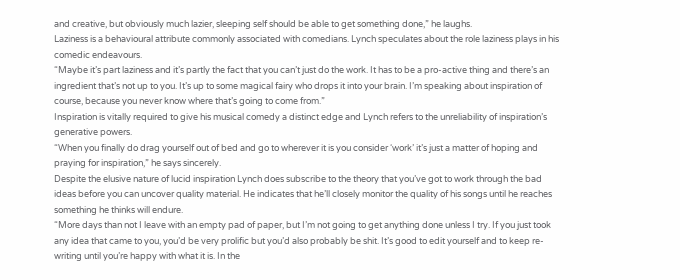and creative, but obviously much lazier, sleeping self should be able to get something done,” he laughs.
Laziness is a behavioural attribute commonly associated with comedians. Lynch speculates about the role laziness plays in his comedic endeavours.
“Maybe it’s part laziness and it’s partly the fact that you can’t just do the work. It has to be a pro-active thing and there’s an ingredient that’s not up to you. It’s up to some magical fairy who drops it into your brain. I’m speaking about inspiration of course, because you never know where that’s going to come from.”
Inspiration is vitally required to give his musical comedy a distinct edge and Lynch refers to the unreliability of inspiration’s generative powers.
“When you finally do drag yourself out of bed and go to wherever it is you consider ‘work’ it’s just a matter of hoping and praying for inspiration,” he says sincerely.
Despite the elusive nature of lucid inspiration Lynch does subscribe to the theory that you’ve got to work through the bad ideas before you can uncover quality material. He indicates that he’ll closely monitor the quality of his songs until he reaches something he thinks will endure.
“More days than not I leave with an empty pad of paper, but I’m not going to get anything done unless I try. If you just took any idea that came to you, you’d be very prolific but you’d also probably be shit. It’s good to edit yourself and to keep re-writing until you’re happy with what it is. In the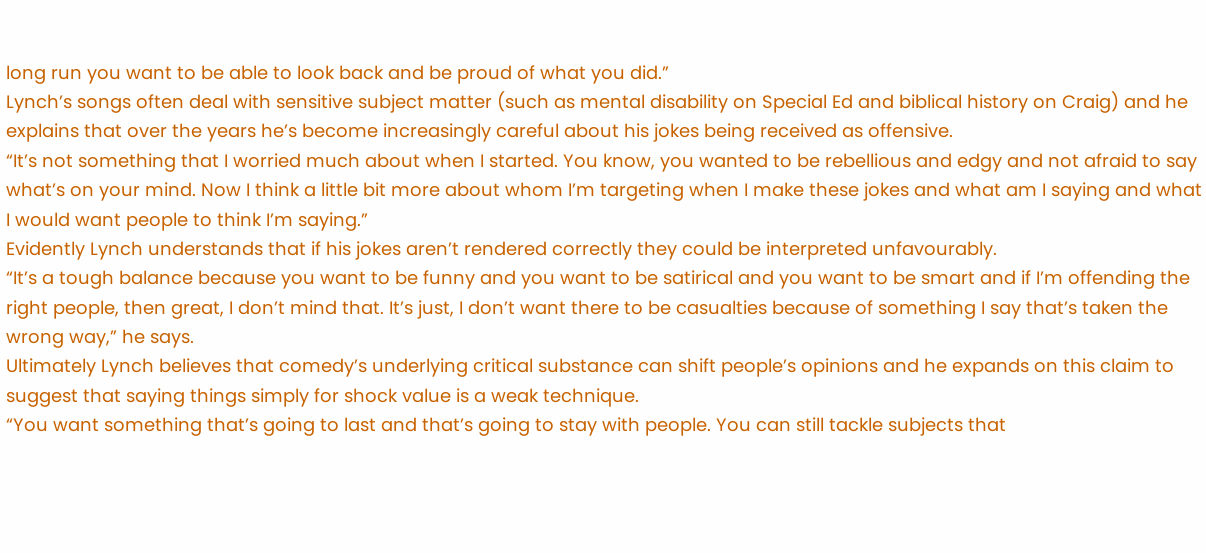long run you want to be able to look back and be proud of what you did.”
Lynch’s songs often deal with sensitive subject matter (such as mental disability on Special Ed and biblical history on Craig) and he explains that over the years he’s become increasingly careful about his jokes being received as offensive.
“It’s not something that I worried much about when I started. You know, you wanted to be rebellious and edgy and not afraid to say what’s on your mind. Now I think a little bit more about whom I’m targeting when I make these jokes and what am I saying and what I would want people to think I’m saying.”
Evidently Lynch understands that if his jokes aren’t rendered correctly they could be interpreted unfavourably.
“It’s a tough balance because you want to be funny and you want to be satirical and you want to be smart and if I’m offending the right people, then great, I don’t mind that. It’s just, I don’t want there to be casualties because of something I say that’s taken the wrong way,” he says.
Ultimately Lynch believes that comedy’s underlying critical substance can shift people’s opinions and he expands on this claim to suggest that saying things simply for shock value is a weak technique.
“You want something that’s going to last and that’s going to stay with people. You can still tackle subjects that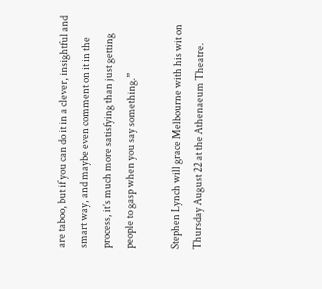are taboo, but if you can do it in a clever, insightful and smart way, and maybe even comment on it in the process, it’s much more satisfying than just getting people to gasp when you say something.”

Stephen Lynch will grace Melbourne with his wit on Thursday August 22 at the Athenaeum Theatre.